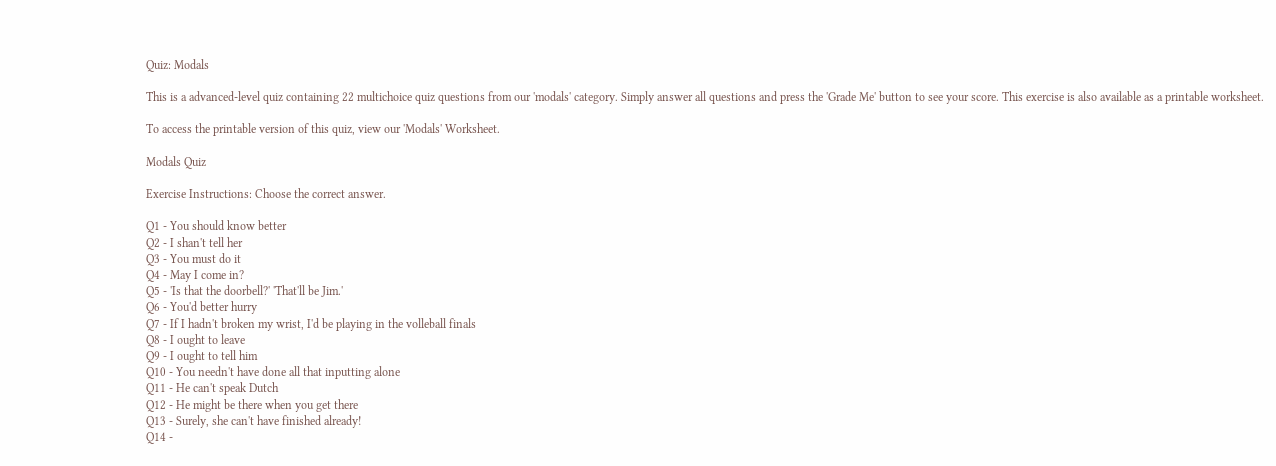Quiz: Modals

This is a advanced-level quiz containing 22 multichoice quiz questions from our 'modals' category. Simply answer all questions and press the 'Grade Me' button to see your score. This exercise is also available as a printable worksheet.

To access the printable version of this quiz, view our 'Modals' Worksheet.

Modals Quiz

Exercise Instructions: Choose the correct answer.

Q1 - You should know better
Q2 - I shan't tell her
Q3 - You must do it
Q4 - May I come in?
Q5 - 'Is that the doorbell?' 'That'll be Jim.'
Q6 - You'd better hurry
Q7 - If I hadn't broken my wrist, I'd be playing in the volleball finals
Q8 - I ought to leave
Q9 - I ought to tell him
Q10 - You needn't have done all that inputting alone
Q11 - He can't speak Dutch
Q12 - He might be there when you get there
Q13 - Surely, she can't have finished already!
Q14 -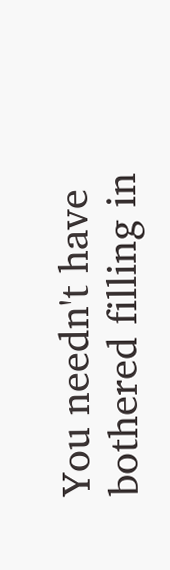You needn't have bothered filling in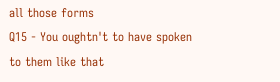all those forms
Q15 - You oughtn't to have spoken to them like that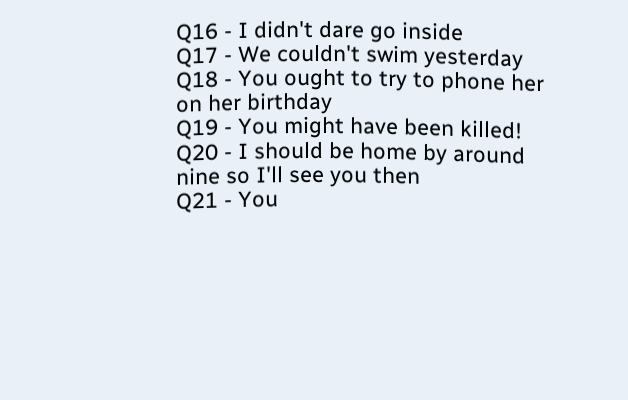Q16 - I didn't dare go inside
Q17 - We couldn't swim yesterday
Q18 - You ought to try to phone her on her birthday
Q19 - You might have been killed!
Q20 - I should be home by around nine so I'll see you then
Q21 - You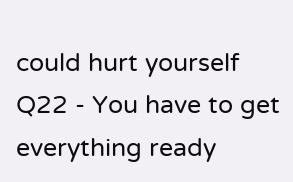could hurt yourself
Q22 - You have to get everything ready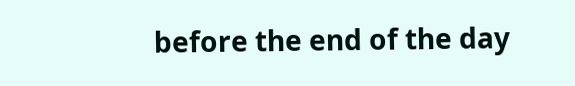before the end of the day